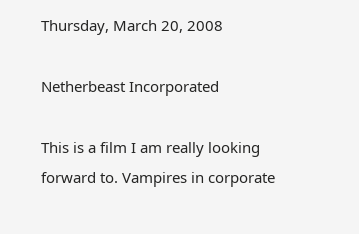Thursday, March 20, 2008

Netherbeast Incorporated

This is a film I am really looking forward to. Vampires in corporate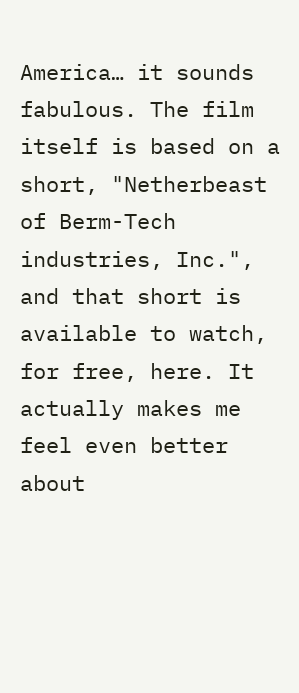America… it sounds fabulous. The film itself is based on a short, "Netherbeast of Berm-Tech industries, Inc.", and that short is available to watch, for free, here. It actually makes me feel even better about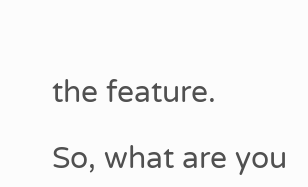the feature.

So, what are you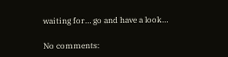waiting for… go and have a look…

No comments: